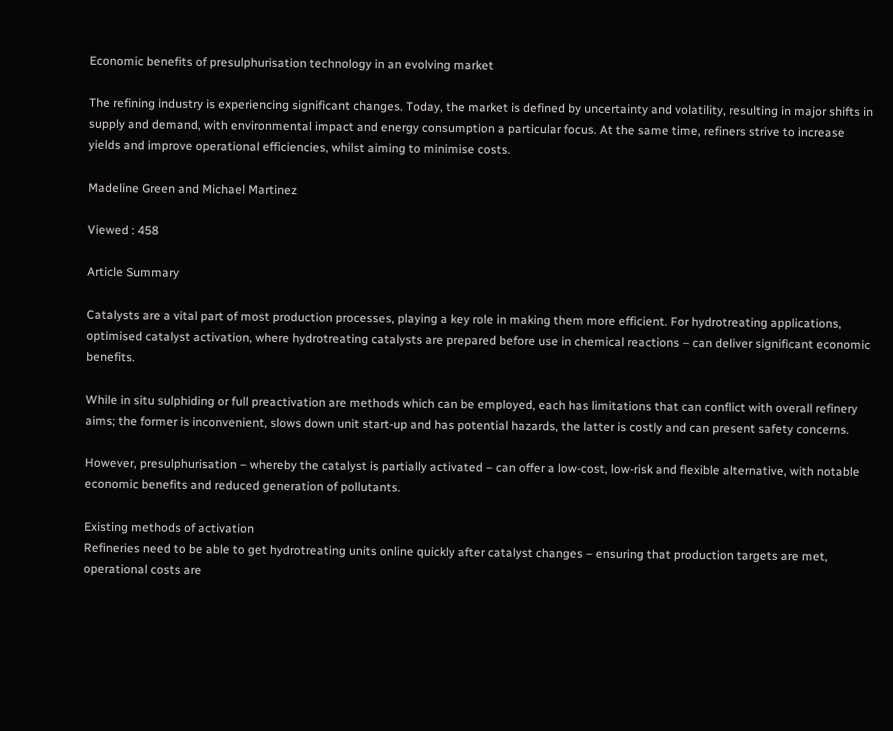Economic benefits of presulphurisation technology in an evolving market

The refining industry is experiencing significant changes. Today, the market is defined by uncertainty and volatility, resulting in major shifts in supply and demand, with environmental impact and energy consumption a particular focus. At the same time, refiners strive to increase yields and improve operational efficiencies, whilst aiming to minimise costs.

Madeline Green and Michael Martinez

Viewed : 458

Article Summary

Catalysts are a vital part of most production processes, playing a key role in making them more efficient. For hydrotreating applications, optimised catalyst activation, where hydrotreating catalysts are prepared before use in chemical reactions – can deliver significant economic benefits.

While in situ sulphiding or full preactivation are methods which can be employed, each has limitations that can conflict with overall refinery aims; the former is inconvenient, slows down unit start-up and has potential hazards, the latter is costly and can present safety concerns.

However, presulphurisation – whereby the catalyst is partially activated – can offer a low-cost, low-risk and flexible alternative, with notable economic benefits and reduced generation of pollutants.

Existing methods of activation
Refineries need to be able to get hydrotreating units online quickly after catalyst changes – ensuring that production targets are met, operational costs are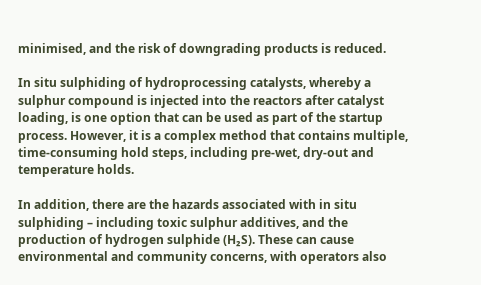minimised, and the risk of downgrading products is reduced.

In situ sulphiding of hydroprocessing catalysts, whereby a sulphur compound is injected into the reactors after catalyst loading, is one option that can be used as part of the startup process. However, it is a complex method that contains multiple, time-consuming hold steps, including pre-wet, dry-out and temperature holds.

In addition, there are the hazards associated with in situ sulphiding – including toxic sulphur additives, and the production of hydrogen sulphide (H₂S). These can cause environmental and community concerns, with operators also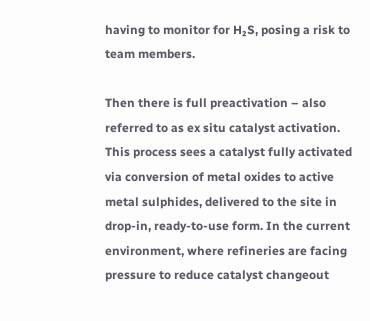having to monitor for H₂S, posing a risk to team members.

Then there is full preactivation – also referred to as ex situ catalyst activation. This process sees a catalyst fully activated via conversion of metal oxides to active metal sulphides, delivered to the site in drop-in, ready-to-use form. In the current environment, where refineries are facing pressure to reduce catalyst changeout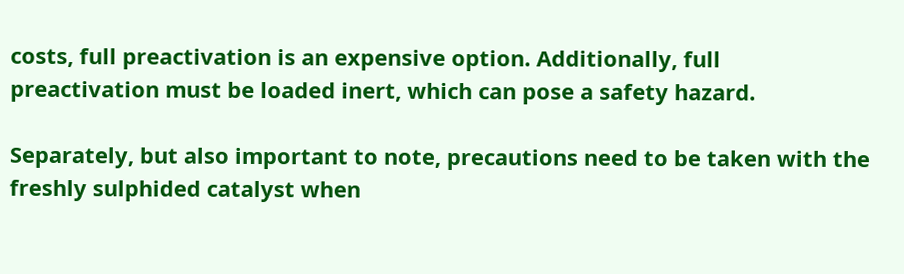costs, full preactivation is an expensive option. Additionally, full preactivation must be loaded inert, which can pose a safety hazard.

Separately, but also important to note, precautions need to be taken with the freshly sulphided catalyst when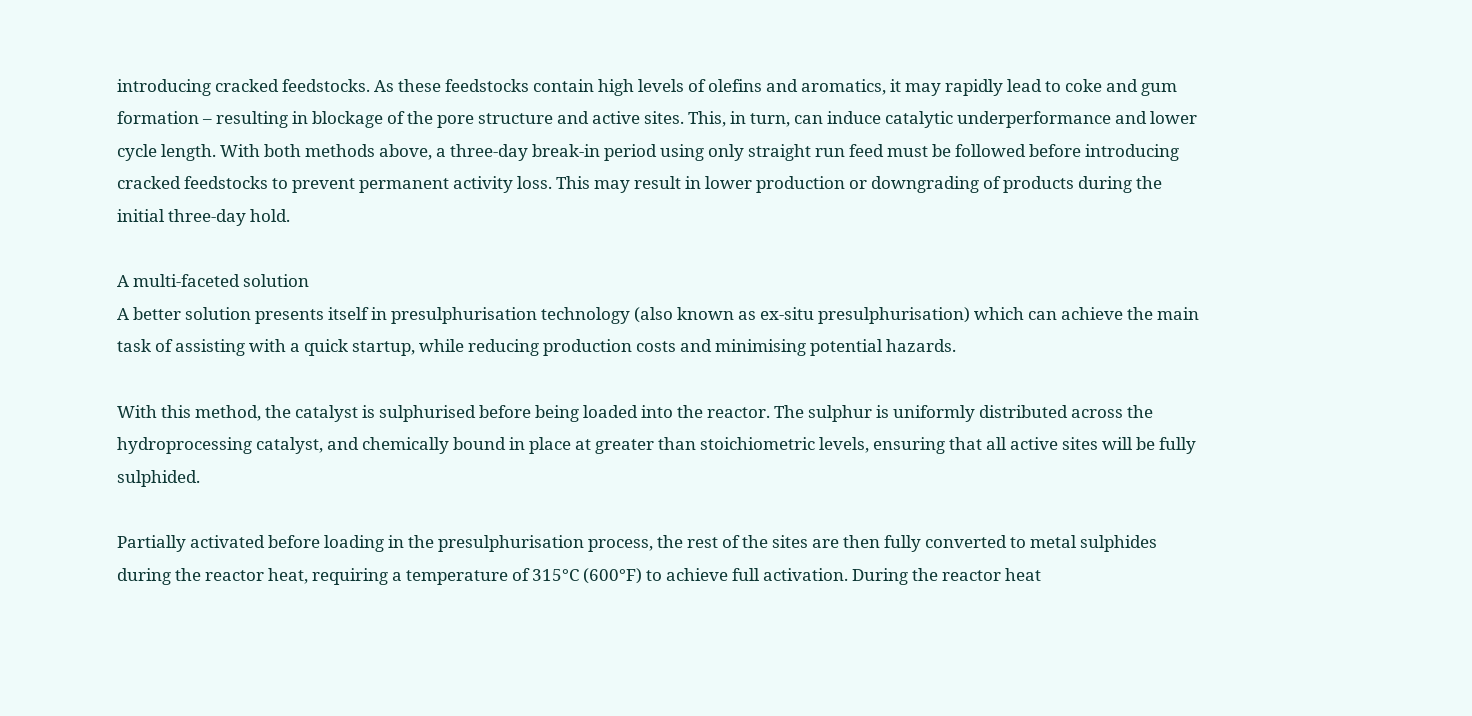introducing cracked feedstocks. As these feedstocks contain high levels of olefins and aromatics, it may rapidly lead to coke and gum formation – resulting in blockage of the pore structure and active sites. This, in turn, can induce catalytic underperformance and lower cycle length. With both methods above, a three-day break-in period using only straight run feed must be followed before introducing cracked feedstocks to prevent permanent activity loss. This may result in lower production or downgrading of products during the initial three-day hold.

A multi-faceted solution
A better solution presents itself in presulphurisation technology (also known as ex-situ presulphurisation) which can achieve the main task of assisting with a quick startup, while reducing production costs and minimising potential hazards.

With this method, the catalyst is sulphurised before being loaded into the reactor. The sulphur is uniformly distributed across the hydroprocessing catalyst, and chemically bound in place at greater than stoichiometric levels, ensuring that all active sites will be fully sulphided.

Partially activated before loading in the presulphurisation process, the rest of the sites are then fully converted to metal sulphides during the reactor heat, requiring a temperature of 315°C (600°F) to achieve full activation. During the reactor heat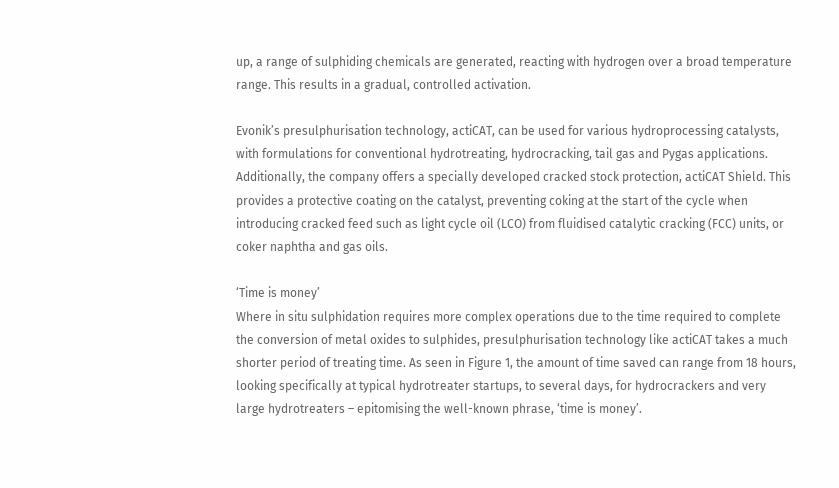up, a range of sulphiding chemicals are generated, reacting with hydrogen over a broad temperature range. This results in a gradual, controlled activation.

Evonik’s presulphurisation technology, actiCAT, can be used for various hydroprocessing catalysts, with formulations for conventional hydrotreating, hydrocracking, tail gas and Pygas applications. Additionally, the company offers a specially developed cracked stock protection, actiCAT Shield. This provides a protective coating on the catalyst, preventing coking at the start of the cycle when introducing cracked feed such as light cycle oil (LCO) from fluidised catalytic cracking (FCC) units, or coker naphtha and gas oils.

‘Time is money’
Where in situ sulphidation requires more complex operations due to the time required to complete the conversion of metal oxides to sulphides, presulphurisation technology like actiCAT takes a much shorter period of treating time. As seen in Figure 1, the amount of time saved can range from 18 hours, looking specifically at typical hydrotreater startups, to several days, for hydrocrackers and very large hydrotreaters – epitomising the well-known phrase, ‘time is money’.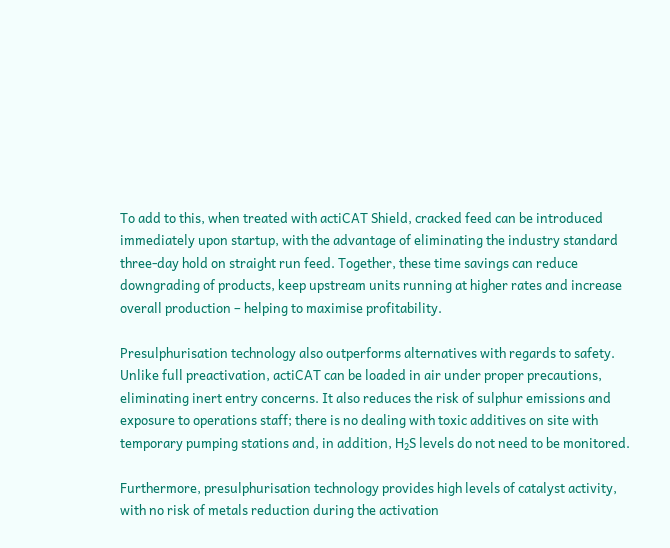To add to this, when treated with actiCAT Shield, cracked feed can be introduced immediately upon startup, with the advantage of eliminating the industry standard three-day hold on straight run feed. Together, these time savings can reduce downgrading of products, keep upstream units running at higher rates and increase overall production – helping to maximise profitability.

Presulphurisation technology also outperforms alternatives with regards to safety. Unlike full preactivation, actiCAT can be loaded in air under proper precautions, eliminating inert entry concerns. It also reduces the risk of sulphur emissions and exposure to operations staff; there is no dealing with toxic additives on site with temporary pumping stations and, in addition, H₂S levels do not need to be monitored.

Furthermore, presulphurisation technology provides high levels of catalyst activity, with no risk of metals reduction during the activation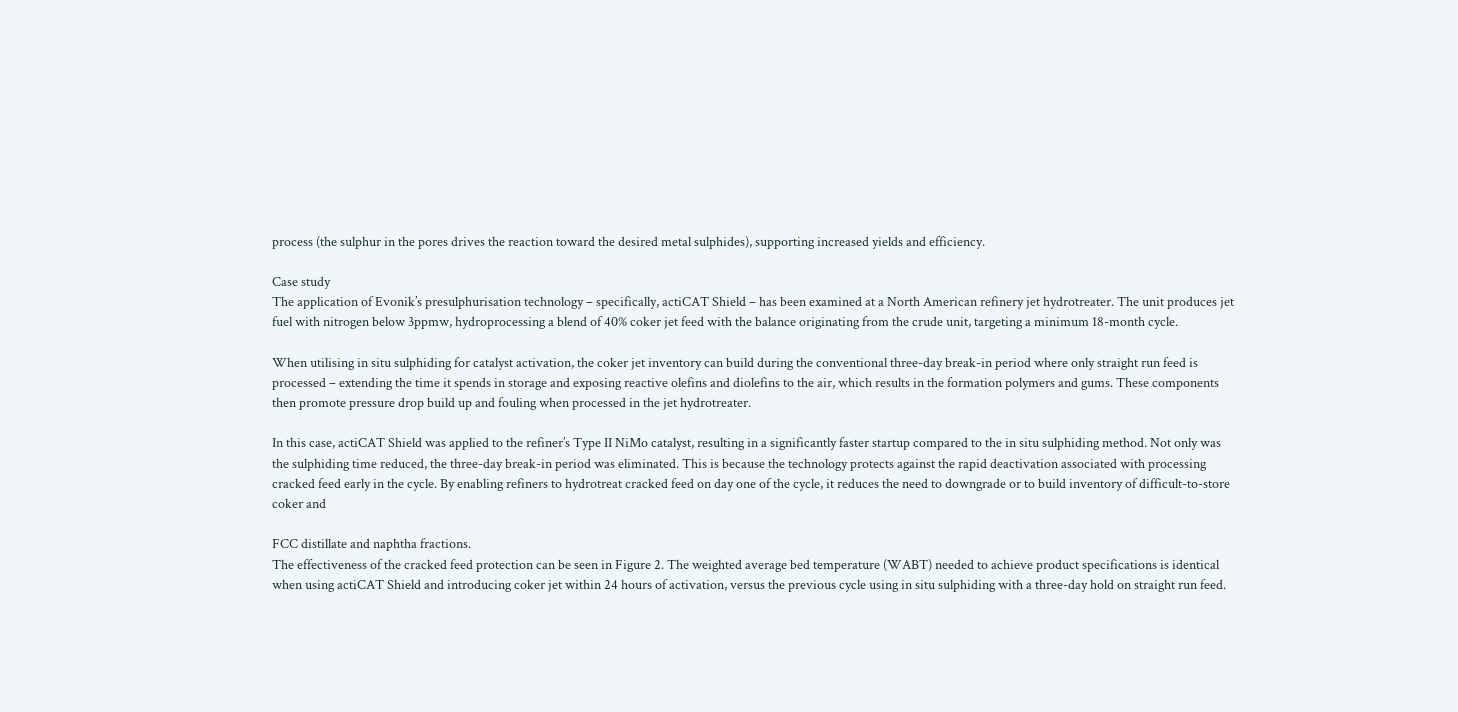process (the sulphur in the pores drives the reaction toward the desired metal sulphides), supporting increased yields and efficiency.

Case study
The application of Evonik’s presulphurisation technology – specifically, actiCAT Shield – has been examined at a North American refinery jet hydrotreater. The unit produces jet fuel with nitrogen below 3ppmw, hydroprocessing a blend of 40% coker jet feed with the balance originating from the crude unit, targeting a minimum 18-month cycle.

When utilising in situ sulphiding for catalyst activation, the coker jet inventory can build during the conventional three-day break-in period where only straight run feed is processed – extending the time it spends in storage and exposing reactive olefins and diolefins to the air, which results in the formation polymers and gums. These components then promote pressure drop build up and fouling when processed in the jet hydrotreater.

In this case, actiCAT Shield was applied to the refiner’s Type II NiMo catalyst, resulting in a significantly faster startup compared to the in situ sulphiding method. Not only was the sulphiding time reduced, the three-day break-in period was eliminated. This is because the technology protects against the rapid deactivation associated with processing cracked feed early in the cycle. By enabling refiners to hydrotreat cracked feed on day one of the cycle, it reduces the need to downgrade or to build inventory of difficult-to-store coker and

FCC distillate and naphtha fractions.
The effectiveness of the cracked feed protection can be seen in Figure 2. The weighted average bed temperature (WABT) needed to achieve product specifications is identical when using actiCAT Shield and introducing coker jet within 24 hours of activation, versus the previous cycle using in situ sulphiding with a three-day hold on straight run feed.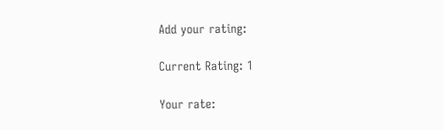Add your rating:

Current Rating: 1

Your rate: